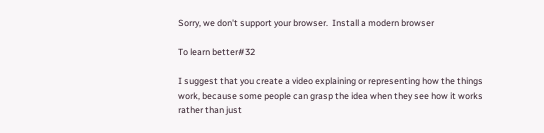Sorry, we don't support your browser.  Install a modern browser

To learn better#32

I suggest that you create a video explaining or representing how the things work, because some people can grasp the idea when they see how it works rather than just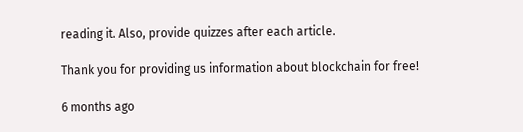reading it. Also, provide quizzes after each article.

Thank you for providing us information about blockchain for free!

6 months ago